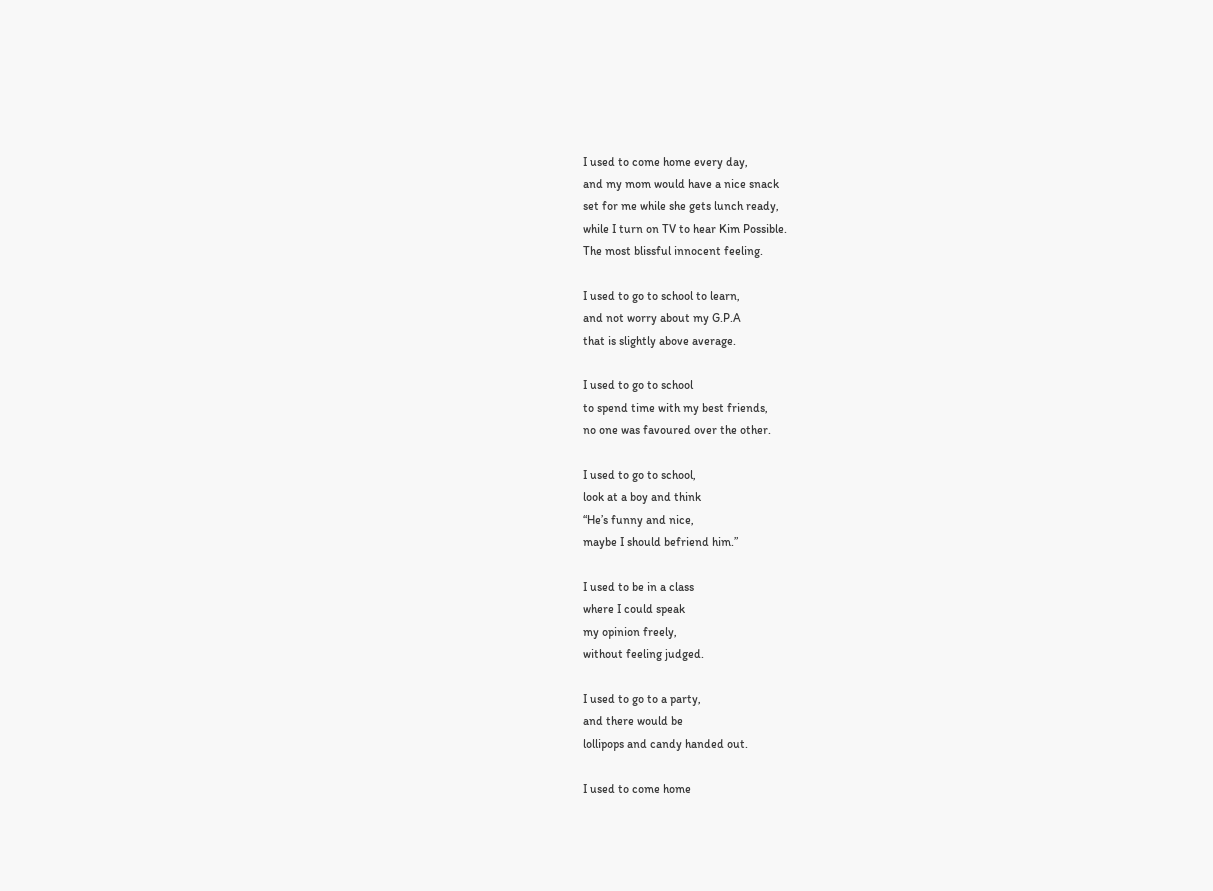I used to come home every day,
and my mom would have a nice snack
set for me while she gets lunch ready,
while I turn on TV to hear Kim Possible.
The most blissful innocent feeling.

I used to go to school to learn,
and not worry about my G.P.A
that is slightly above average.

I used to go to school
to spend time with my best friends,
no one was favoured over the other.

I used to go to school,
look at a boy and think
“He’s funny and nice,
maybe I should befriend him.”

I used to be in a class
where I could speak
my opinion freely,
without feeling judged.

I used to go to a party,
and there would be
lollipops and candy handed out.

I used to come home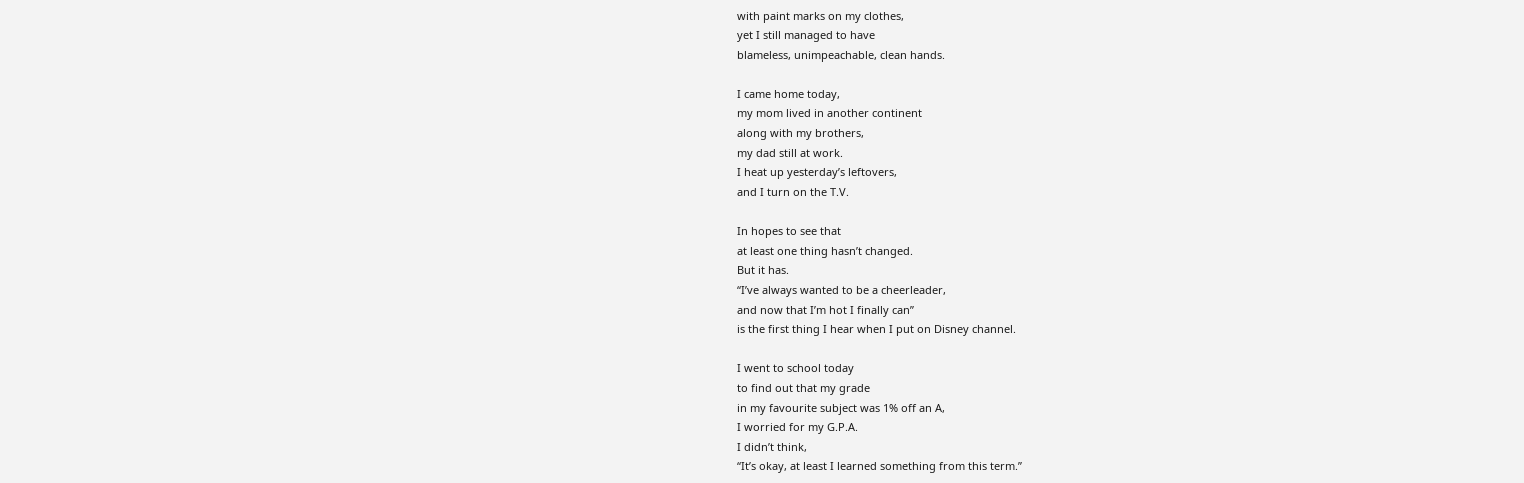with paint marks on my clothes,
yet I still managed to have
blameless, unimpeachable, clean hands.

I came home today,
my mom lived in another continent
along with my brothers,
my dad still at work.
I heat up yesterday’s leftovers,
and I turn on the T.V.

In hopes to see that
at least one thing hasn’t changed.
But it has.
“I’ve always wanted to be a cheerleader,
and now that I’m hot I finally can”
is the first thing I hear when I put on Disney channel.

I went to school today
to find out that my grade
in my favourite subject was 1% off an A,
I worried for my G.P.A.
I didn’t think,
“It’s okay, at least I learned something from this term.”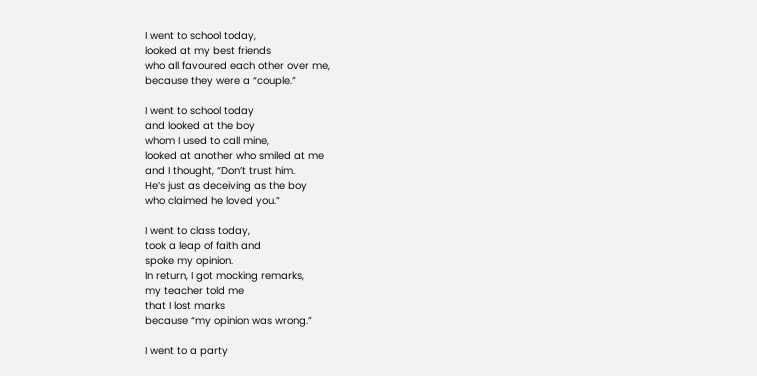I went to school today,
looked at my best friends
who all favoured each other over me,
because they were a “couple.”

I went to school today
and looked at the boy
whom I used to call mine,
looked at another who smiled at me
and I thought, “Don’t trust him.
He’s just as deceiving as the boy
who claimed he loved you.”

I went to class today,
took a leap of faith and
spoke my opinion.
In return, I got mocking remarks,
my teacher told me
that I lost marks
because “my opinion was wrong.”

I went to a party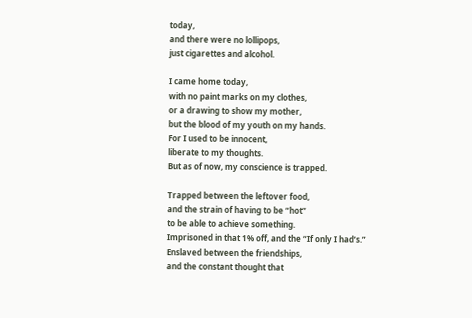today,
and there were no lollipops,
just cigarettes and alcohol.

I came home today,
with no paint marks on my clothes,
or a drawing to show my mother,
but the blood of my youth on my hands.
For I used to be innocent,
liberate to my thoughts.
But as of now, my conscience is trapped.

Trapped between the leftover food,
and the strain of having to be “hot”
to be able to achieve something.
Imprisoned in that 1% off, and the “If only I had’s.”
Enslaved between the friendships,
and the constant thought that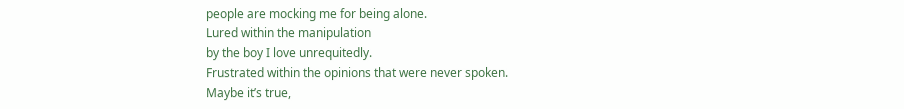people are mocking me for being alone.
Lured within the manipulation
by the boy I love unrequitedly.
Frustrated within the opinions that were never spoken.
Maybe it’s true,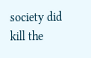society did kill the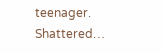teenager.
Shattered…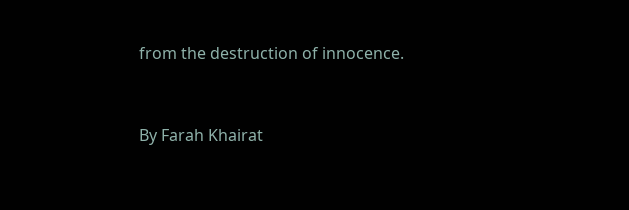from the destruction of innocence.


By Farah Khairat